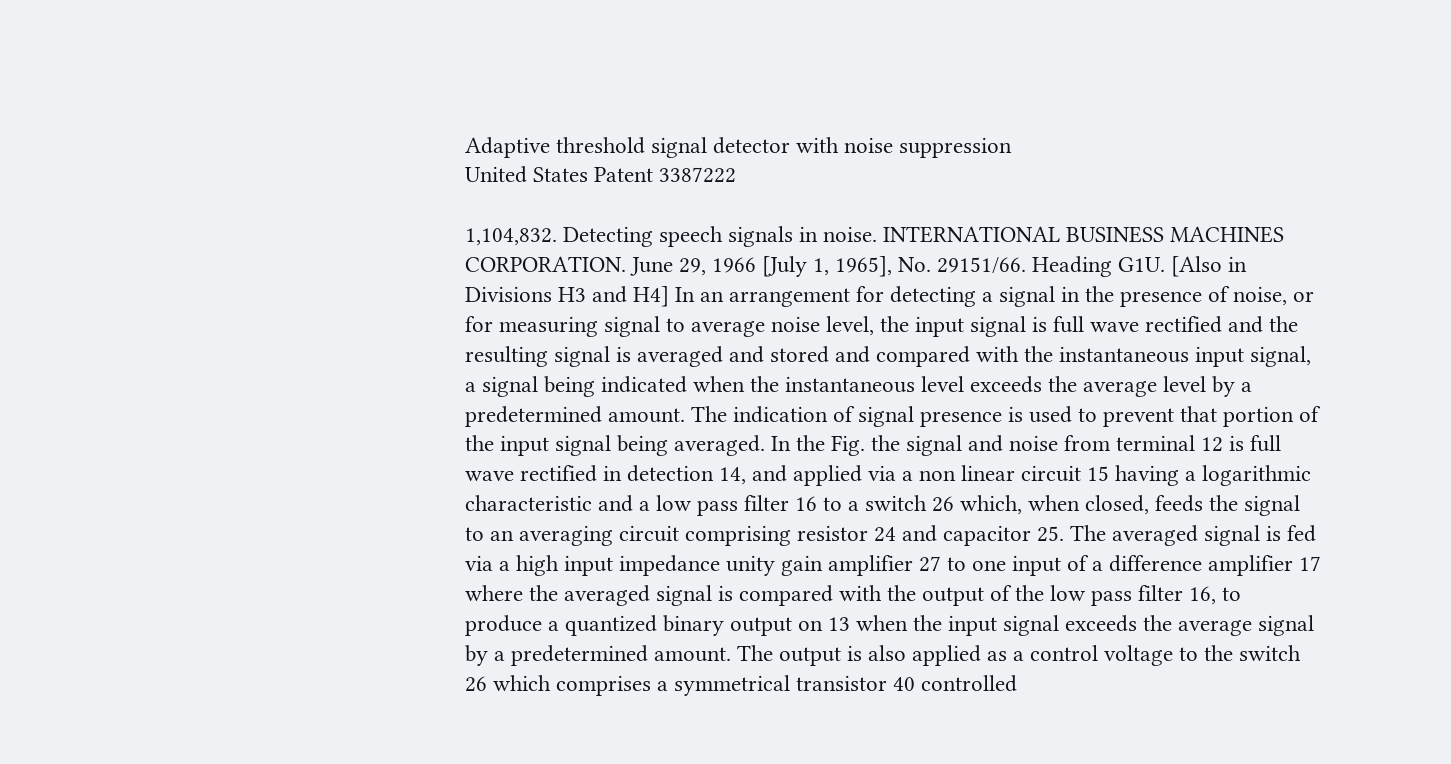Adaptive threshold signal detector with noise suppression
United States Patent 3387222

1,104,832. Detecting speech signals in noise. INTERNATIONAL BUSINESS MACHINES CORPORATION. June 29, 1966 [July 1, 1965], No. 29151/66. Heading G1U. [Also in Divisions H3 and H4] In an arrangement for detecting a signal in the presence of noise, or for measuring signal to average noise level, the input signal is full wave rectified and the resulting signal is averaged and stored and compared with the instantaneous input signal, a signal being indicated when the instantaneous level exceeds the average level by a predetermined amount. The indication of signal presence is used to prevent that portion of the input signal being averaged. In the Fig. the signal and noise from terminal 12 is full wave rectified in detection 14, and applied via a non linear circuit 15 having a logarithmic characteristic and a low pass filter 16 to a switch 26 which, when closed, feeds the signal to an averaging circuit comprising resistor 24 and capacitor 25. The averaged signal is fed via a high input impedance unity gain amplifier 27 to one input of a difference amplifier 17 where the averaged signal is compared with the output of the low pass filter 16, to produce a quantized binary output on 13 when the input signal exceeds the average signal by a predetermined amount. The output is also applied as a control voltage to the switch 26 which comprises a symmetrical transistor 40 controlled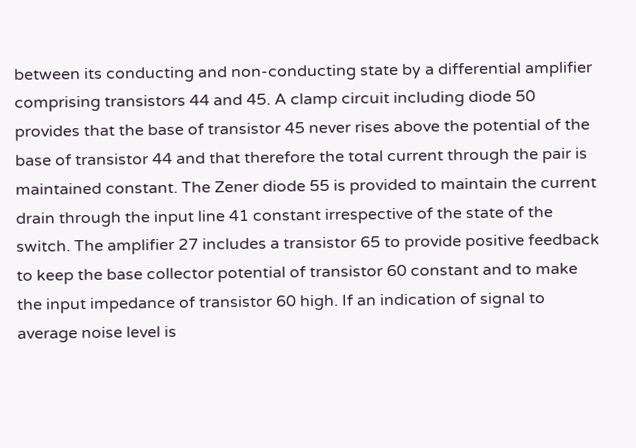between its conducting and non-conducting state by a differential amplifier comprising transistors 44 and 45. A clamp circuit including diode 50 provides that the base of transistor 45 never rises above the potential of the base of transistor 44 and that therefore the total current through the pair is maintained constant. The Zener diode 55 is provided to maintain the current drain through the input line 41 constant irrespective of the state of the switch. The amplifier 27 includes a transistor 65 to provide positive feedback to keep the base collector potential of transistor 60 constant and to make the input impedance of transistor 60 high. If an indication of signal to average noise level is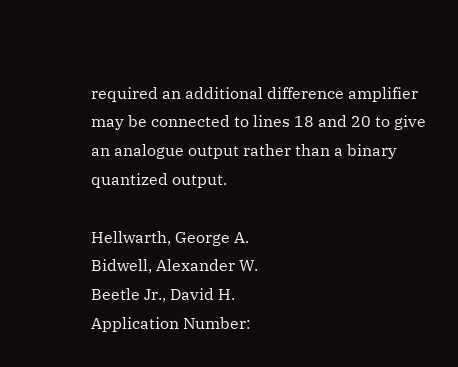required an additional difference amplifier may be connected to lines 18 and 20 to give an analogue output rather than a binary quantized output.

Hellwarth, George A.
Bidwell, Alexander W.
Beetle Jr., David H.
Application Number: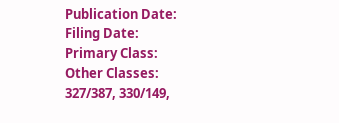Publication Date:
Filing Date:
Primary Class:
Other Classes:
327/387, 330/149,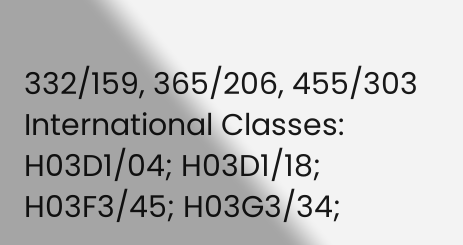332/159, 365/206, 455/303
International Classes:
H03D1/04; H03D1/18; H03F3/45; H03G3/34;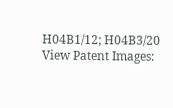H04B1/12; H04B3/20
View Patent Images: